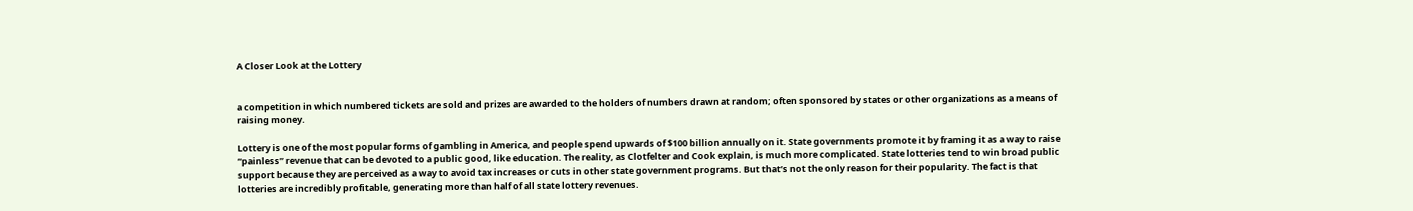A Closer Look at the Lottery


a competition in which numbered tickets are sold and prizes are awarded to the holders of numbers drawn at random; often sponsored by states or other organizations as a means of raising money.

Lottery is one of the most popular forms of gambling in America, and people spend upwards of $100 billion annually on it. State governments promote it by framing it as a way to raise “painless” revenue that can be devoted to a public good, like education. The reality, as Clotfelter and Cook explain, is much more complicated. State lotteries tend to win broad public support because they are perceived as a way to avoid tax increases or cuts in other state government programs. But that’s not the only reason for their popularity. The fact is that lotteries are incredibly profitable, generating more than half of all state lottery revenues.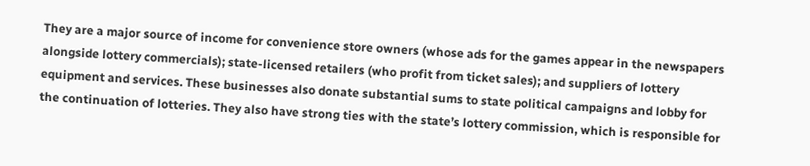They are a major source of income for convenience store owners (whose ads for the games appear in the newspapers alongside lottery commercials); state-licensed retailers (who profit from ticket sales); and suppliers of lottery equipment and services. These businesses also donate substantial sums to state political campaigns and lobby for the continuation of lotteries. They also have strong ties with the state’s lottery commission, which is responsible for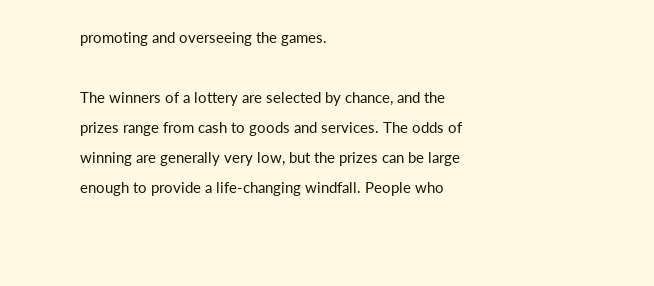promoting and overseeing the games.

The winners of a lottery are selected by chance, and the prizes range from cash to goods and services. The odds of winning are generally very low, but the prizes can be large enough to provide a life-changing windfall. People who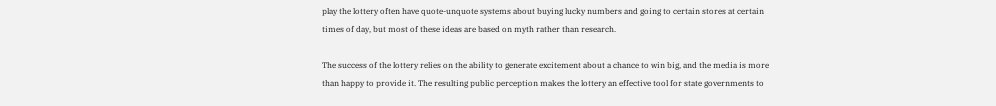play the lottery often have quote-unquote systems about buying lucky numbers and going to certain stores at certain times of day, but most of these ideas are based on myth rather than research.

The success of the lottery relies on the ability to generate excitement about a chance to win big, and the media is more than happy to provide it. The resulting public perception makes the lottery an effective tool for state governments to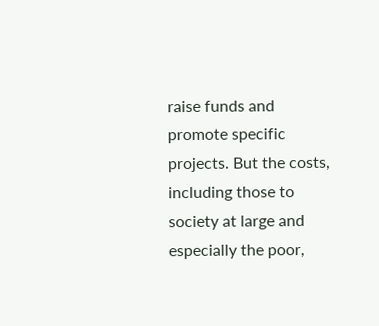raise funds and promote specific projects. But the costs, including those to society at large and especially the poor,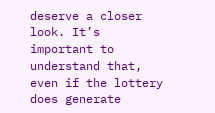deserve a closer look. It’s important to understand that, even if the lottery does generate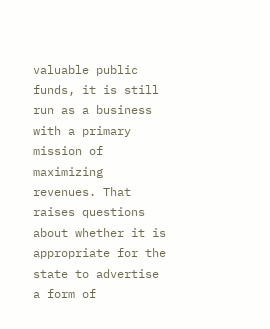valuable public funds, it is still run as a business with a primary mission of maximizing revenues. That raises questions about whether it is appropriate for the state to advertise a form of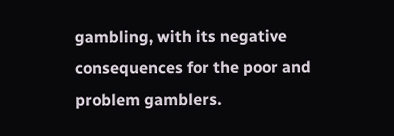gambling, with its negative consequences for the poor and problem gamblers.